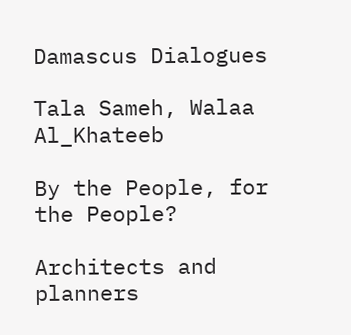Damascus Dialogues

Tala Sameh, Walaa Al_Khateeb

By the People, for the People?

Architects and planners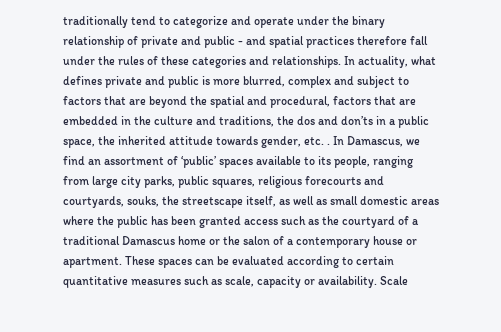traditionally tend to categorize and operate under the binary relationship of private and public - and spatial practices therefore fall under the rules of these categories and relationships. In actuality, what defines private and public is more blurred, complex and subject to factors that are beyond the spatial and procedural, factors that are embedded in the culture and traditions, the dos and don’ts in a public space, the inherited attitude towards gender, etc. . In Damascus, we find an assortment of ‘public’ spaces available to its people, ranging from large city parks, public squares, religious forecourts and courtyards, souks, the streetscape itself, as well as small domestic areas where the public has been granted access such as the courtyard of a traditional Damascus home or the salon of a contemporary house or apartment. These spaces can be evaluated according to certain quantitative measures such as scale, capacity or availability. Scale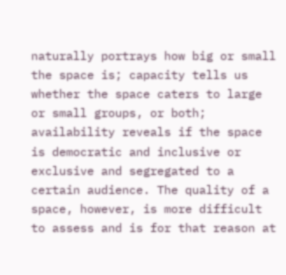naturally portrays how big or small the space is; capacity tells us whether the space caters to large or small groups, or both; availability reveals if the space is democratic and inclusive or exclusive and segregated to a certain audience. The quality of a space, however, is more difficult to assess and is for that reason at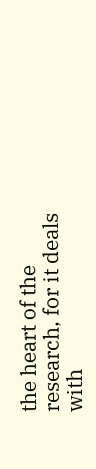the heart of the research, for it deals with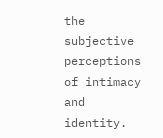the subjective perceptions of intimacy and identity.